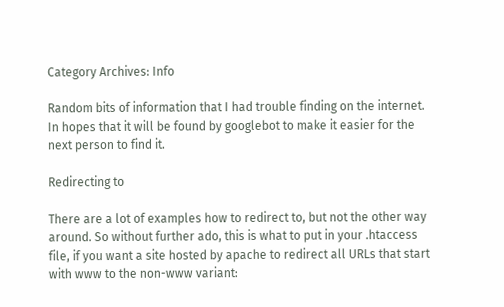Category Archives: Info

Random bits of information that I had trouble finding on the internet. In hopes that it will be found by googlebot to make it easier for the next person to find it.

Redirecting to

There are a lot of examples how to redirect to, but not the other way around. So without further ado, this is what to put in your .htaccess file, if you want a site hosted by apache to redirect all URLs that start with www to the non-www variant: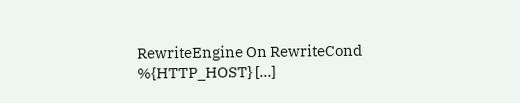RewriteEngine On RewriteCond %{HTTP_HOST} […]